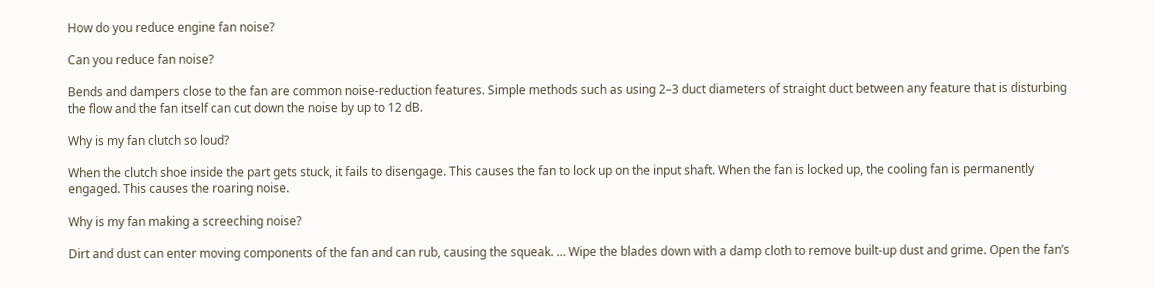How do you reduce engine fan noise?

Can you reduce fan noise?

Bends and dampers close to the fan are common noise-reduction features. Simple methods such as using 2–3 duct diameters of straight duct between any feature that is disturbing the flow and the fan itself can cut down the noise by up to 12 dB.

Why is my fan clutch so loud?

When the clutch shoe inside the part gets stuck, it fails to disengage. This causes the fan to lock up on the input shaft. When the fan is locked up, the cooling fan is permanently engaged. This causes the roaring noise.

Why is my fan making a screeching noise?

Dirt and dust can enter moving components of the fan and can rub, causing the squeak. … Wipe the blades down with a damp cloth to remove built-up dust and grime. Open the fan’s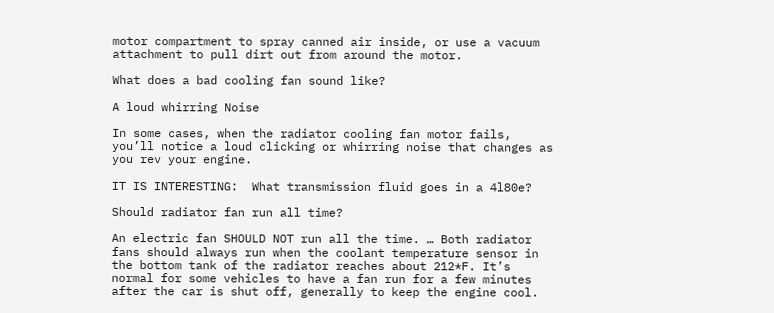motor compartment to spray canned air inside, or use a vacuum attachment to pull dirt out from around the motor.

What does a bad cooling fan sound like?

A loud whirring Noise

In some cases, when the radiator cooling fan motor fails, you’ll notice a loud clicking or whirring noise that changes as you rev your engine.

IT IS INTERESTING:  What transmission fluid goes in a 4l80e?

Should radiator fan run all time?

An electric fan SHOULD NOT run all the time. … Both radiator fans should always run when the coolant temperature sensor in the bottom tank of the radiator reaches about 212*F. It’s normal for some vehicles to have a fan run for a few minutes after the car is shut off, generally to keep the engine cool.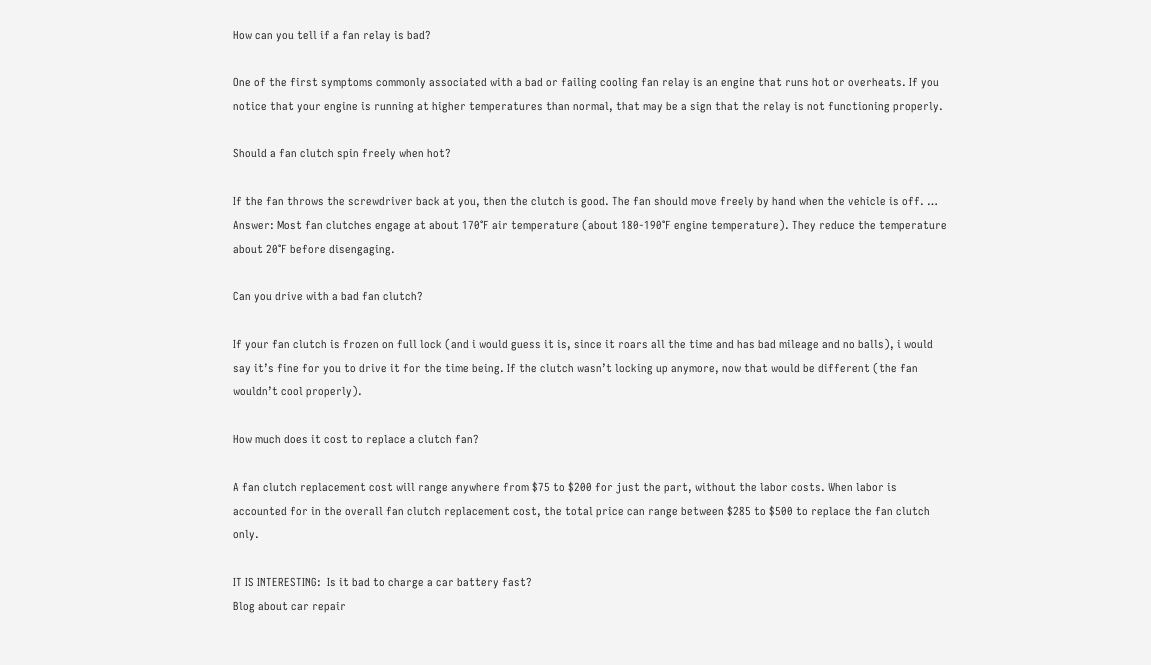How can you tell if a fan relay is bad?

One of the first symptoms commonly associated with a bad or failing cooling fan relay is an engine that runs hot or overheats. If you notice that your engine is running at higher temperatures than normal, that may be a sign that the relay is not functioning properly.

Should a fan clutch spin freely when hot?

If the fan throws the screwdriver back at you, then the clutch is good. The fan should move freely by hand when the vehicle is off. … Answer: Most fan clutches engage at about 170°F air temperature (about 180-190°F engine temperature). They reduce the temperature about 20°F before disengaging.

Can you drive with a bad fan clutch?

If your fan clutch is frozen on full lock (and i would guess it is, since it roars all the time and has bad mileage and no balls), i would say it’s fine for you to drive it for the time being. If the clutch wasn’t locking up anymore, now that would be different (the fan wouldn’t cool properly).

How much does it cost to replace a clutch fan?

A fan clutch replacement cost will range anywhere from $75 to $200 for just the part, without the labor costs. When labor is accounted for in the overall fan clutch replacement cost, the total price can range between $285 to $500 to replace the fan clutch only.

IT IS INTERESTING:  Is it bad to charge a car battery fast?
Blog about car repair